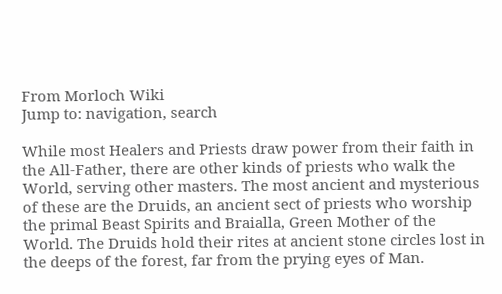From Morloch Wiki
Jump to: navigation, search

While most Healers and Priests draw power from their faith in the All-Father, there are other kinds of priests who walk the World, serving other masters. The most ancient and mysterious of these are the Druids, an ancient sect of priests who worship the primal Beast Spirits and Braialla, Green Mother of the World. The Druids hold their rites at ancient stone circles lost in the deeps of the forest, far from the prying eyes of Man.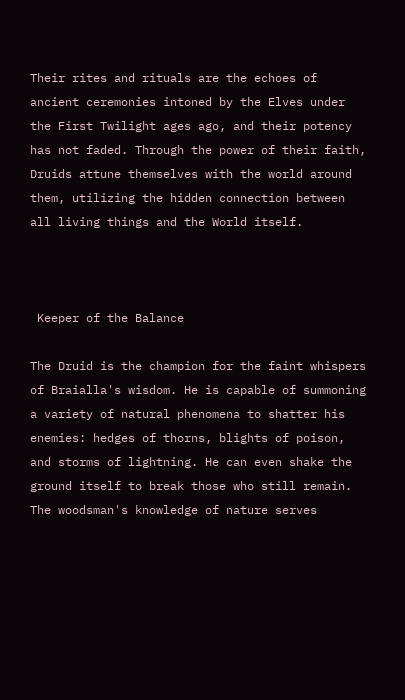Their rites and rituals are the echoes of ancient ceremonies intoned by the Elves under the First Twilight ages ago, and their potency has not faded. Through the power of their faith, Druids attune themselves with the world around them, utilizing the hidden connection between all living things and the World itself.



 Keeper of the Balance

The Druid is the champion for the faint whispers of Braialla's wisdom. He is capable of summoning a variety of natural phenomena to shatter his enemies: hedges of thorns, blights of poison, and storms of lightning. He can even shake the ground itself to break those who still remain. The woodsman's knowledge of nature serves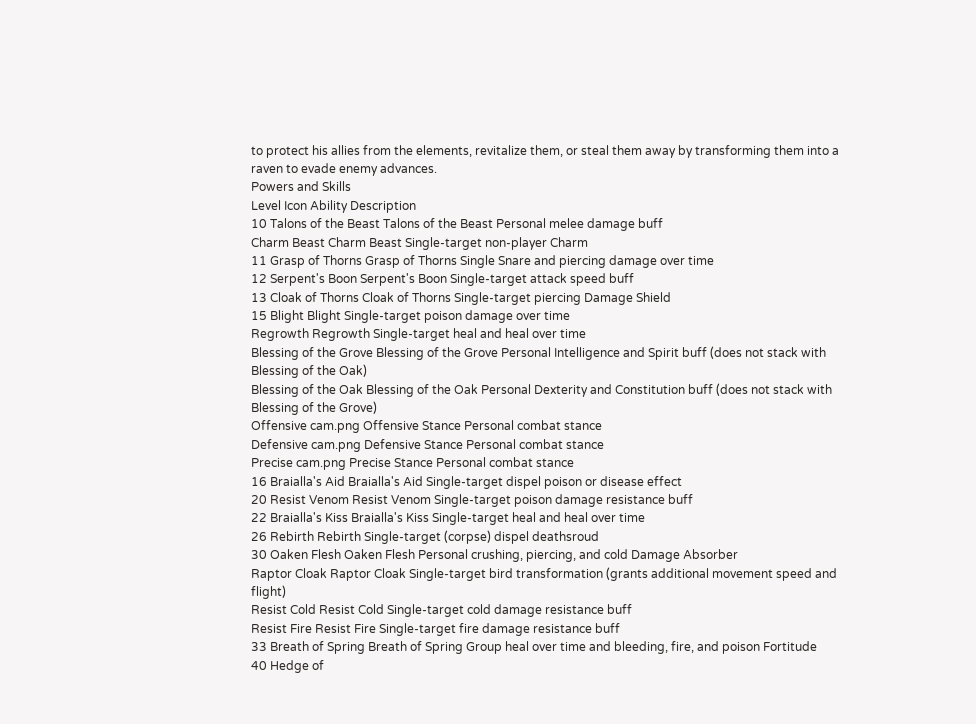to protect his allies from the elements, revitalize them, or steal them away by transforming them into a raven to evade enemy advances.
Powers and Skills
Level Icon Ability Description
10 Talons of the Beast Talons of the Beast Personal melee damage buff
Charm Beast Charm Beast Single-target non-player Charm
11 Grasp of Thorns Grasp of Thorns Single Snare and piercing damage over time
12 Serpent's Boon Serpent's Boon Single-target attack speed buff
13 Cloak of Thorns Cloak of Thorns Single-target piercing Damage Shield
15 Blight Blight Single-target poison damage over time
Regrowth Regrowth Single-target heal and heal over time
Blessing of the Grove Blessing of the Grove Personal Intelligence and Spirit buff (does not stack with Blessing of the Oak)
Blessing of the Oak Blessing of the Oak Personal Dexterity and Constitution buff (does not stack with Blessing of the Grove)
Offensive cam.png Offensive Stance Personal combat stance
Defensive cam.png Defensive Stance Personal combat stance
Precise cam.png Precise Stance Personal combat stance
16 Braialla's Aid Braialla's Aid Single-target dispel poison or disease effect
20 Resist Venom Resist Venom Single-target poison damage resistance buff
22 Braialla's Kiss Braialla's Kiss Single-target heal and heal over time
26 Rebirth Rebirth Single-target (corpse) dispel deathsroud
30 Oaken Flesh Oaken Flesh Personal crushing, piercing, and cold Damage Absorber
Raptor Cloak Raptor Cloak Single-target bird transformation (grants additional movement speed and flight)
Resist Cold Resist Cold Single-target cold damage resistance buff
Resist Fire Resist Fire Single-target fire damage resistance buff
33 Breath of Spring Breath of Spring Group heal over time and bleeding, fire, and poison Fortitude
40 Hedge of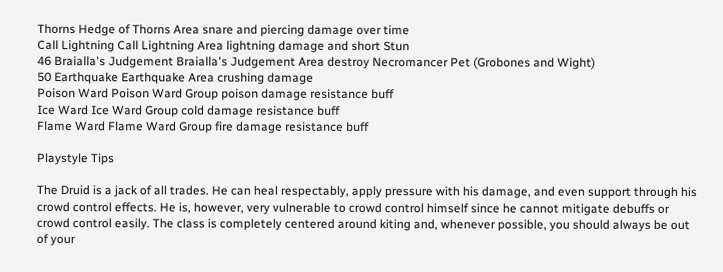Thorns Hedge of Thorns Area snare and piercing damage over time
Call Lightning Call Lightning Area lightning damage and short Stun
46 Braialla's Judgement Braialla's Judgement Area destroy Necromancer Pet (Grobones and Wight)
50 Earthquake Earthquake Area crushing damage
Poison Ward Poison Ward Group poison damage resistance buff
Ice Ward Ice Ward Group cold damage resistance buff
Flame Ward Flame Ward Group fire damage resistance buff

Playstyle Tips

The Druid is a jack of all trades. He can heal respectably, apply pressure with his damage, and even support through his crowd control effects. He is, however, very vulnerable to crowd control himself since he cannot mitigate debuffs or crowd control easily. The class is completely centered around kiting and, whenever possible, you should always be out of your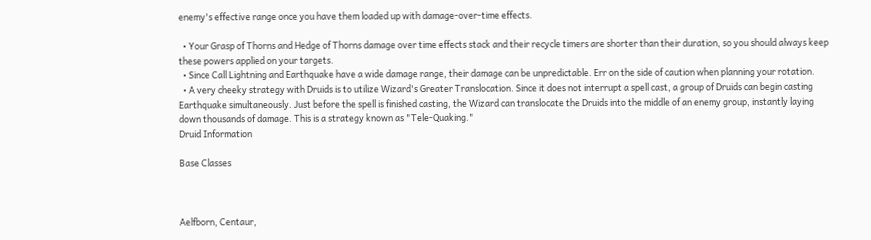enemy's effective range once you have them loaded up with damage-over-time effects.

  • Your Grasp of Thorns and Hedge of Thorns damage over time effects stack and their recycle timers are shorter than their duration, so you should always keep these powers applied on your targets.
  • Since Call Lightning and Earthquake have a wide damage range, their damage can be unpredictable. Err on the side of caution when planning your rotation.
  • A very cheeky strategy with Druids is to utilize Wizard's Greater Translocation. Since it does not interrupt a spell cast, a group of Druids can begin casting Earthquake simultaneously. Just before the spell is finished casting, the Wizard can translocate the Druids into the middle of an enemy group, instantly laying down thousands of damage. This is a strategy known as "Tele-Quaking."
Druid Information

Base Classes



Aelfborn, Centaur,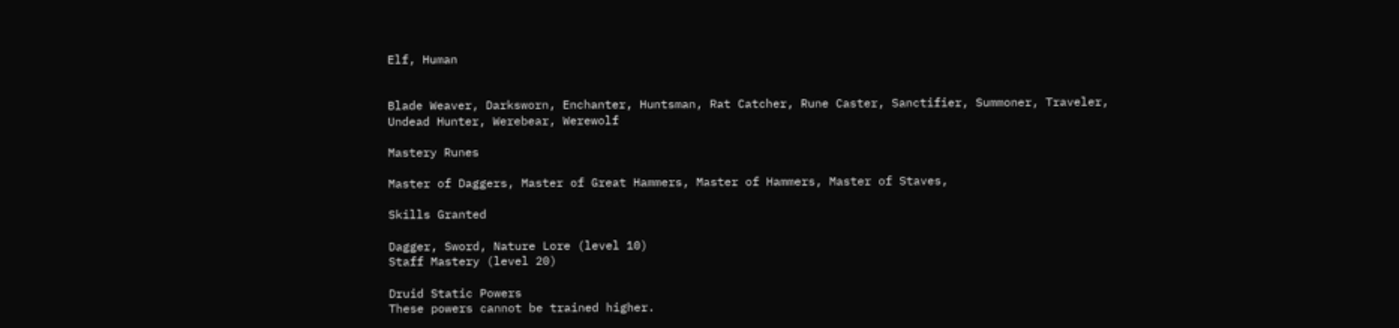Elf, Human


Blade Weaver, Darksworn, Enchanter, Huntsman, Rat Catcher, Rune Caster, Sanctifier, Summoner, Traveler, Undead Hunter, Werebear, Werewolf

Mastery Runes

Master of Daggers, Master of Great Hammers, Master of Hammers, Master of Staves,

Skills Granted

Dagger, Sword, Nature Lore (level 10)
Staff Mastery (level 20)

Druid Static Powers
These powers cannot be trained higher.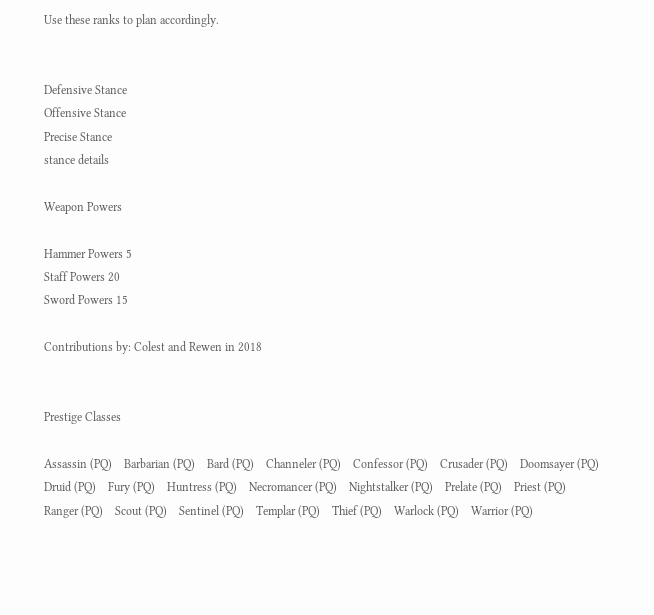Use these ranks to plan accordingly.


Defensive Stance
Offensive Stance
Precise Stance
stance details

Weapon Powers

Hammer Powers 5
Staff Powers 20
Sword Powers 15

Contributions by: Colest and Rewen in 2018


Prestige Classes

Assassin (PQ)    Barbarian (PQ)    Bard (PQ)    Channeler (PQ)    Confessor (PQ)    Crusader (PQ)    Doomsayer (PQ)
Druid (PQ)    Fury (PQ)    Huntress (PQ)    Necromancer (PQ)    Nightstalker (PQ)    Prelate (PQ)    Priest (PQ)
Ranger (PQ)    Scout (PQ)    Sentinel (PQ)    Templar (PQ)    Thief (PQ)    Warlock (PQ)    Warrior (PQ)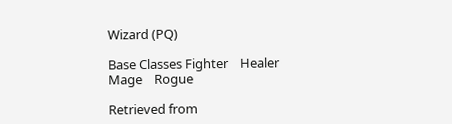Wizard (PQ)

Base Classes Fighter    Healer    Mage    Rogue

Retrieved from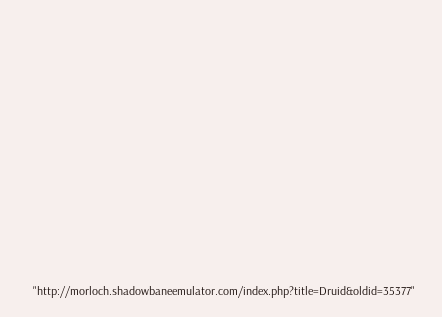"http://morloch.shadowbaneemulator.com/index.php?title=Druid&oldid=35377"